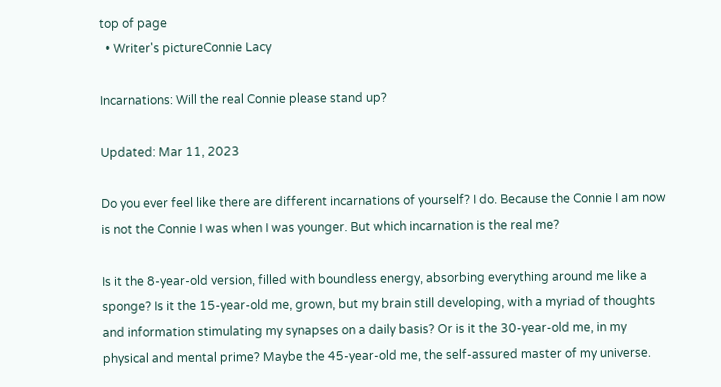top of page
  • Writer's pictureConnie Lacy

Incarnations: Will the real Connie please stand up?

Updated: Mar 11, 2023

Do you ever feel like there are different incarnations of yourself? I do. Because the Connie I am now is not the Connie I was when I was younger. But which incarnation is the real me?

Is it the 8-year-old version, filled with boundless energy, absorbing everything around me like a sponge? Is it the 15-year-old me, grown, but my brain still developing, with a myriad of thoughts and information stimulating my synapses on a daily basis? Or is it the 30-year-old me, in my physical and mental prime? Maybe the 45-year-old me, the self-assured master of my universe.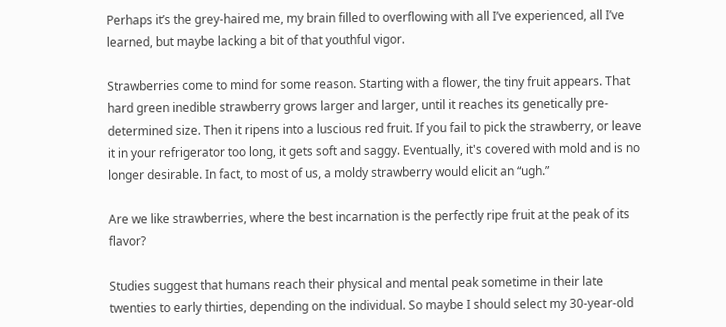Perhaps it’s the grey-haired me, my brain filled to overflowing with all I’ve experienced, all I’ve learned, but maybe lacking a bit of that youthful vigor.

Strawberries come to mind for some reason. Starting with a flower, the tiny fruit appears. That hard green inedible strawberry grows larger and larger, until it reaches its genetically pre-determined size. Then it ripens into a luscious red fruit. If you fail to pick the strawberry, or leave it in your refrigerator too long, it gets soft and saggy. Eventually, it's covered with mold and is no longer desirable. In fact, to most of us, a moldy strawberry would elicit an “ugh.”

Are we like strawberries, where the best incarnation is the perfectly ripe fruit at the peak of its flavor?

Studies suggest that humans reach their physical and mental peak sometime in their late twenties to early thirties, depending on the individual. So maybe I should select my 30-year-old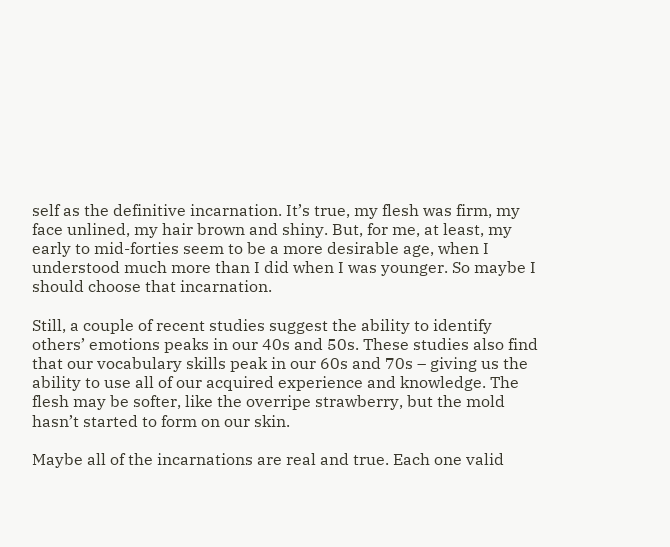self as the definitive incarnation. It’s true, my flesh was firm, my face unlined, my hair brown and shiny. But, for me, at least, my early to mid-forties seem to be a more desirable age, when I understood much more than I did when I was younger. So maybe I should choose that incarnation.

Still, a couple of recent studies suggest the ability to identify others’ emotions peaks in our 40s and 50s. These studies also find that our vocabulary skills peak in our 60s and 70s – giving us the ability to use all of our acquired experience and knowledge. The flesh may be softer, like the overripe strawberry, but the mold hasn’t started to form on our skin.

Maybe all of the incarnations are real and true. Each one valid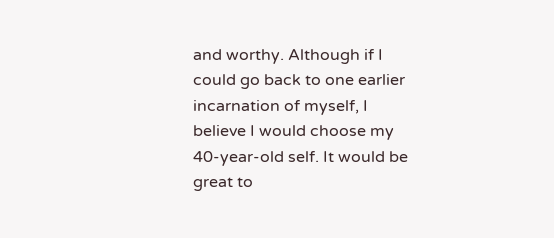and worthy. Although if I could go back to one earlier incarnation of myself, I believe I would choose my 40-year-old self. It would be great to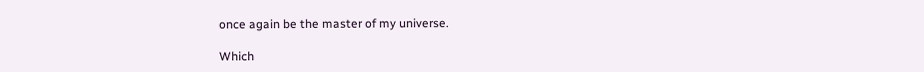once again be the master of my universe.

Which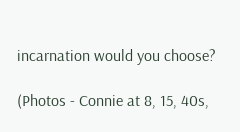incarnation would you choose?

(Photos - Connie at 8, 15, 40s,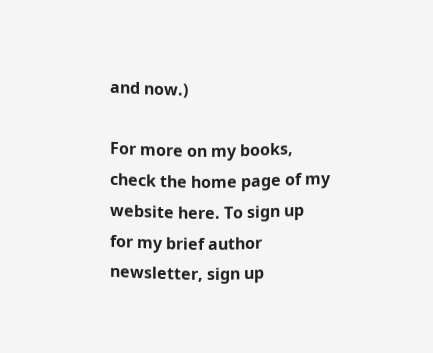and now.)

For more on my books, check the home page of my website here. To sign up for my brief author newsletter, sign up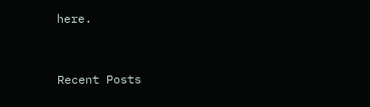here.


Recent Posts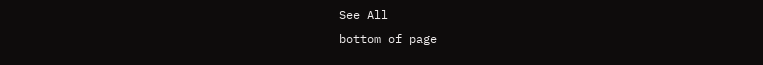See All
bottom of page